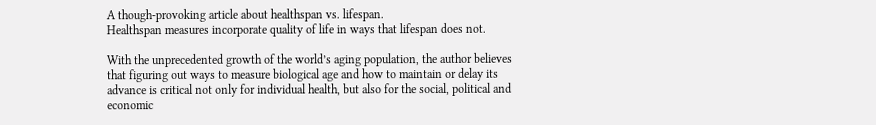A though-provoking article about healthspan vs. lifespan.
Healthspan measures incorporate quality of life in ways that lifespan does not.

With the unprecedented growth of the world’s aging population, the author believes that figuring out ways to measure biological age and how to maintain or delay its advance is critical not only for individual health, but also for the social, political and economic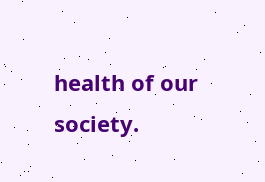health of our society.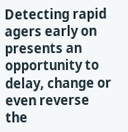Detecting rapid agers early on presents an opportunity to delay, change or even reverse the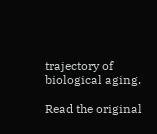trajectory of biological aging.

Read the original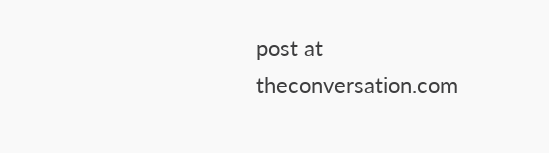post at theconversation.com